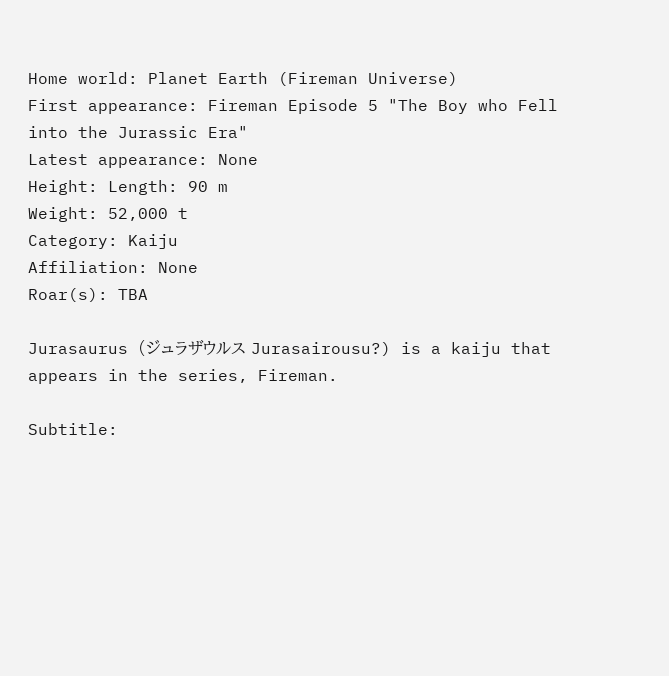Home world: Planet Earth (Fireman Universe)
First appearance: Fireman Episode 5 "The Boy who Fell into the Jurassic Era"
Latest appearance: None
Height: Length: 90 m
Weight: 52,000 t
Category: Kaiju
Affiliation: None
Roar(s): TBA

Jurasaurus (ジュラザウルス Jurasairousu?) is a kaiju that appears in the series, Fireman.

Subtitle: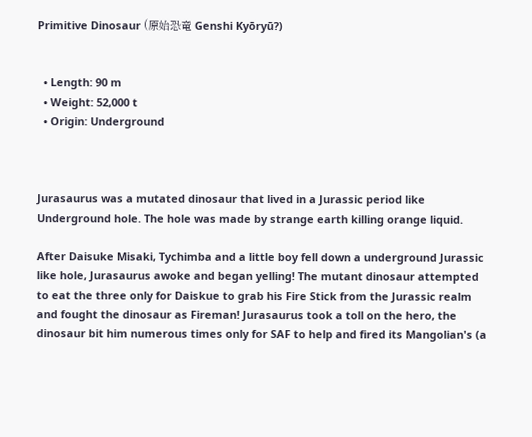Primitive Dinosaur (原始恐竜 Genshi Kyōryū?)


  • Length: 90 m
  • Weight: 52,000 t
  • Origin: Underground



Jurasaurus was a mutated dinosaur that lived in a Jurassic period like Underground hole. The hole was made by strange earth killing orange liquid.

After Daisuke Misaki, Tychimba and a little boy fell down a underground Jurassic like hole, Jurasaurus awoke and began yelling! The mutant dinosaur attempted to eat the three only for Daiskue to grab his Fire Stick from the Jurassic realm and fought the dinosaur as Fireman! Jurasaurus took a toll on the hero, the dinosaur bit him numerous times only for SAF to help and fired its Mangolian's (a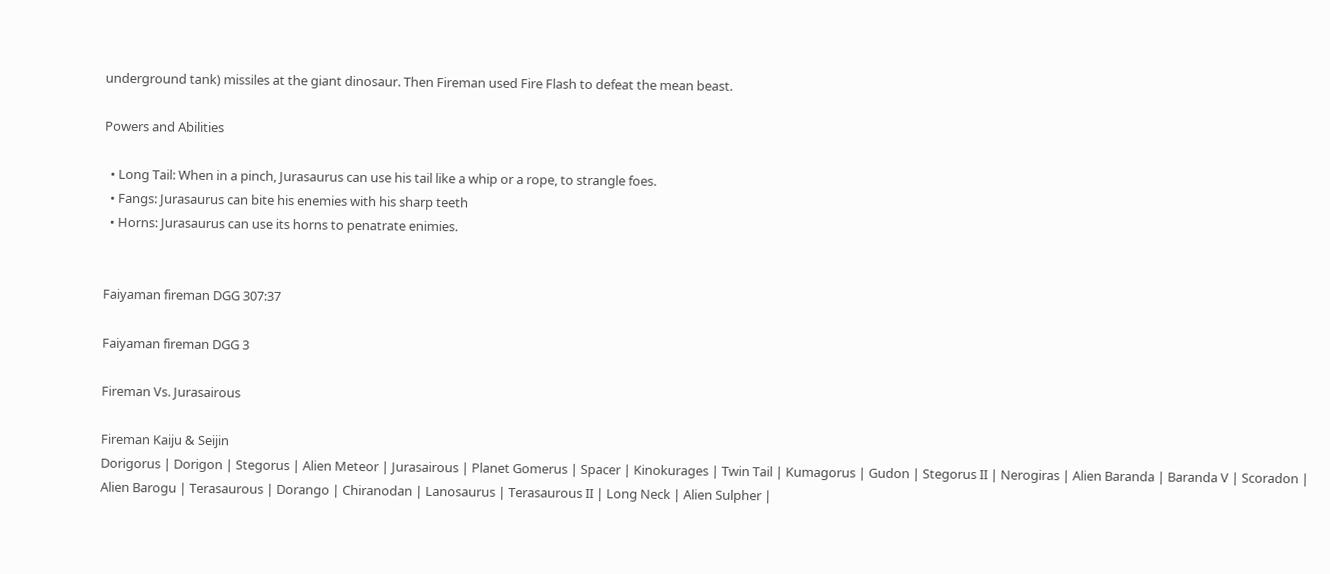underground tank) missiles at the giant dinosaur. Then Fireman used Fire Flash to defeat the mean beast.

Powers and Abilities

  • Long Tail: When in a pinch, Jurasaurus can use his tail like a whip or a rope, to strangle foes.
  • Fangs: Jurasaurus can bite his enemies with his sharp teeth
  • Horns: Jurasaurus can use its horns to penatrate enimies.


Faiyaman fireman DGG 307:37

Faiyaman fireman DGG 3

Fireman Vs. Jurasairous

Fireman Kaiju & Seijin
Dorigorus | Dorigon | Stegorus | Alien Meteor | Jurasairous | Planet Gomerus | Spacer | Kinokurages | Twin Tail | Kumagorus | Gudon | Stegorus II | Nerogiras | Alien Baranda | Baranda V | Scoradon | Alien Barogu | Terasaurous | Dorango | Chiranodan | Lanosaurus | Terasaurous II | Long Neck | Alien Sulpher |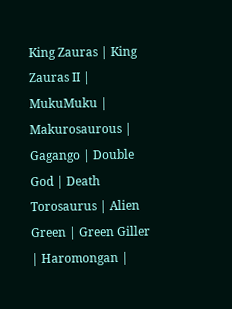King Zauras | King Zauras II | MukuMuku | Makurosaurous | Gagango | Double God | Death Torosaurus | Alien Green | Green Giller | Haromongan |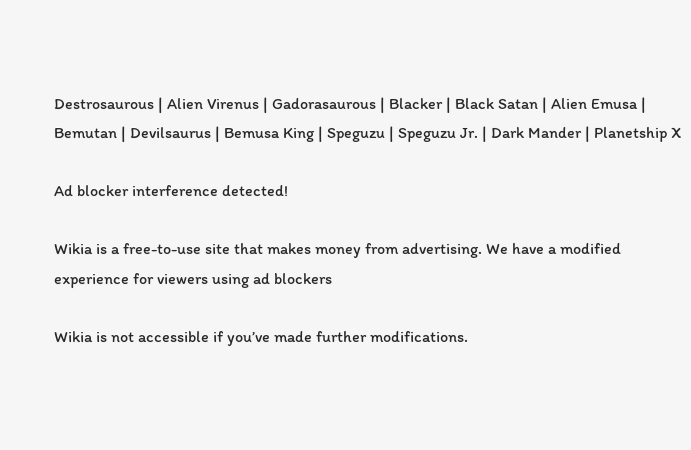Destrosaurous | Alien Virenus | Gadorasaurous | Blacker | Black Satan | Alien Emusa | Bemutan | Devilsaurus | Bemusa King | Speguzu | Speguzu Jr. | Dark Mander | Planetship X

Ad blocker interference detected!

Wikia is a free-to-use site that makes money from advertising. We have a modified experience for viewers using ad blockers

Wikia is not accessible if you’ve made further modifications.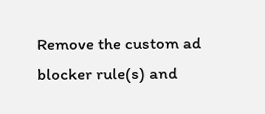Remove the custom ad blocker rule(s) and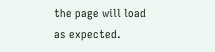the page will load as expected.